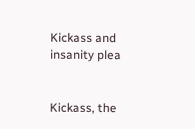Kickass and insanity plea


Kickass, the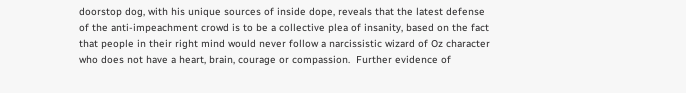doorstop dog, with his unique sources of inside dope, reveals that the latest defense of the anti-impeachment crowd is to be a collective plea of insanity, based on the fact that people in their right mind would never follow a narcissistic wizard of Oz character who does not have a heart, brain, courage or compassion.  Further evidence of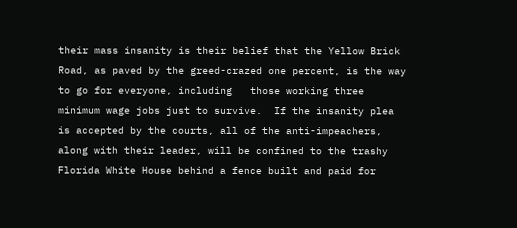their mass insanity is their belief that the Yellow Brick Road, as paved by the greed-crazed one percent, is the way to go for everyone, including   those working three minimum wage jobs just to survive.  If the insanity plea is accepted by the courts, all of the anti-impeachers, along with their leader, will be confined to the trashy Florida White House behind a fence built and paid for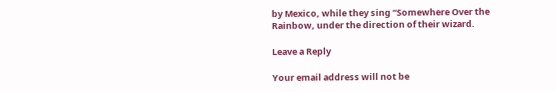by Mexico, while they sing “Somewhere Over the Rainbow, under the direction of their wizard.

Leave a Reply

Your email address will not be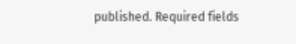published. Required fields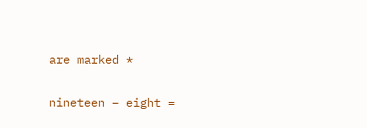are marked *

nineteen − eight =